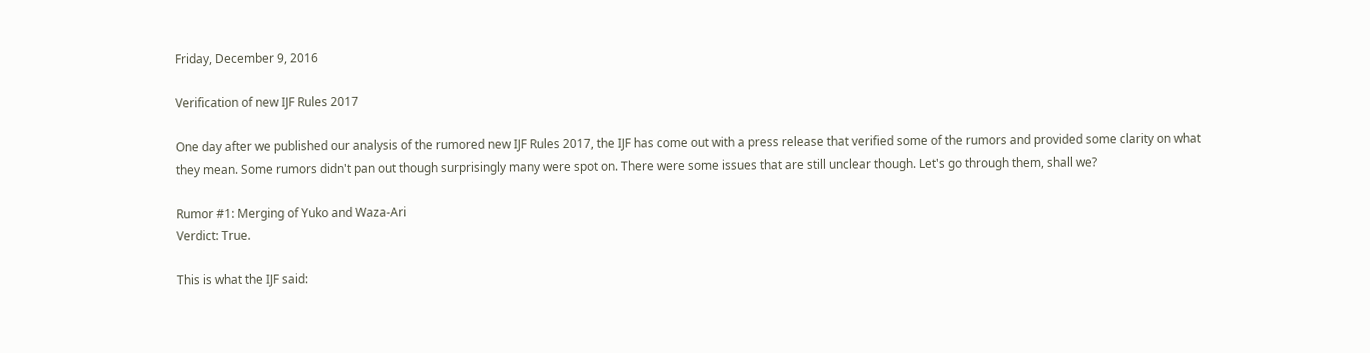Friday, December 9, 2016

Verification of new IJF Rules 2017

One day after we published our analysis of the rumored new IJF Rules 2017, the IJF has come out with a press release that verified some of the rumors and provided some clarity on what they mean. Some rumors didn't pan out though surprisingly many were spot on. There were some issues that are still unclear though. Let's go through them, shall we?

Rumor #1: Merging of Yuko and Waza-Ari
Verdict: True.

This is what the IJF said: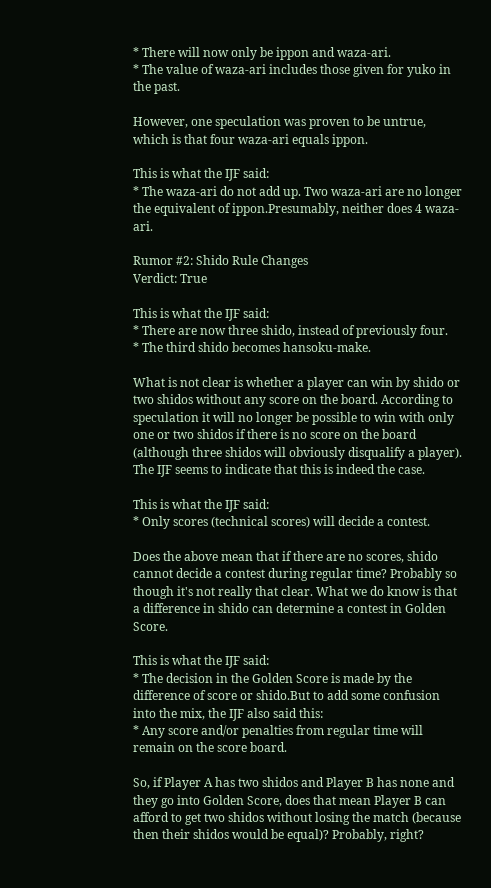* There will now only be ippon and waza-ari.
* The value of waza-ari includes those given for yuko in the past.

However, one speculation was proven to be untrue, which is that four waza-ari equals ippon.

This is what the IJF said:
* The waza-ari do not add up. Two waza-ari are no longer the equivalent of ippon.Presumably, neither does 4 waza-ari.

Rumor #2: Shido Rule Changes
Verdict: True

This is what the IJF said:
* There are now three shido, instead of previously four.
* The third shido becomes hansoku-make.

What is not clear is whether a player can win by shido or two shidos without any score on the board. According to speculation it will no longer be possible to win with only one or two shidos if there is no score on the board (although three shidos will obviously disqualify a player). The IJF seems to indicate that this is indeed the case.

This is what the IJF said:
* Only scores (technical scores) will decide a contest.

Does the above mean that if there are no scores, shido cannot decide a contest during regular time? Probably so though it's not really that clear. What we do know is that a difference in shido can determine a contest in Golden Score.

This is what the IJF said:
* The decision in the Golden Score is made by the difference of score or shido.But to add some confusion into the mix, the IJF also said this:
* Any score and/or penalties from regular time will remain on the score board.

So, if Player A has two shidos and Player B has none and they go into Golden Score, does that mean Player B can afford to get two shidos without losing the match (because then their shidos would be equal)? Probably, right?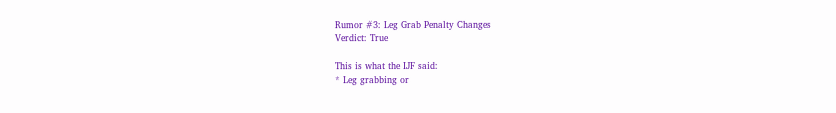Rumor #3: Leg Grab Penalty Changes
Verdict: True

This is what the IJF said:
* Leg grabbing or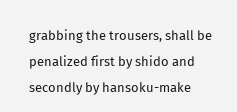grabbing the trousers, shall be penalized first by shido and secondly by hansoku-make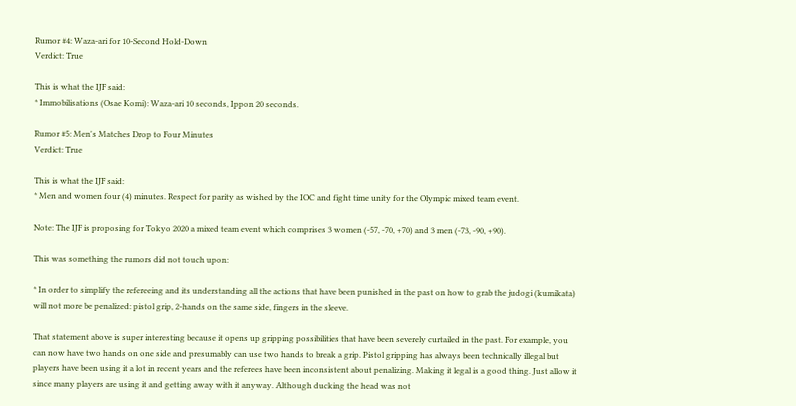Rumor #4: Waza-ari for 10-Second Hold-Down
Verdict: True

This is what the IJF said:
* Immobilisations (Osae Komi): Waza-ari 10 seconds, Ippon 20 seconds.

Rumor #5: Men's Matches Drop to Four Minutes
Verdict: True

This is what the IJF said:
* Men and women four (4) minutes. Respect for parity as wished by the IOC and fight time unity for the Olympic mixed team event.

Note: The IJF is proposing for Tokyo 2020 a mixed team event which comprises 3 women (-57, -70, +70) and 3 men (-73, -90, +90).

This was something the rumors did not touch upon:

* In order to simplify the refereeing and its understanding all the actions that have been punished in the past on how to grab the judogi (kumikata) will not more be penalized: pistol grip, 2-hands on the same side, fingers in the sleeve.

That statement above is super interesting because it opens up gripping possibilities that have been severely curtailed in the past. For example, you can now have two hands on one side and presumably can use two hands to break a grip. Pistol gripping has always been technically illegal but players have been using it a lot in recent years and the referees have been inconsistent about penalizing. Making it legal is a good thing. Just allow it since many players are using it and getting away with it anyway. Although ducking the head was not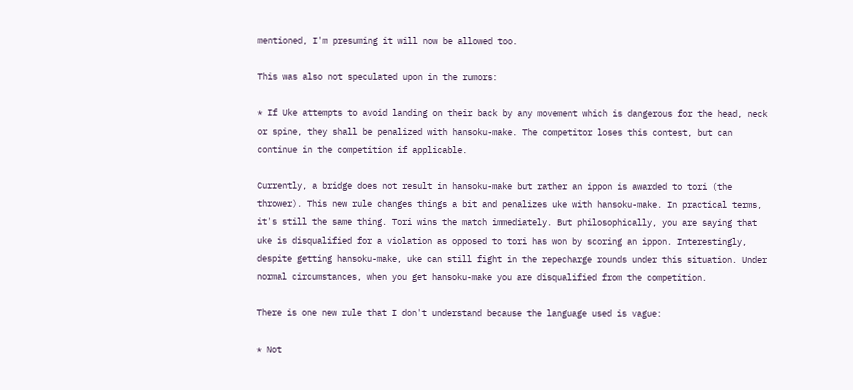mentioned, I'm presuming it will now be allowed too.

This was also not speculated upon in the rumors:

* If Uke attempts to avoid landing on their back by any movement which is dangerous for the head, neck or spine, they shall be penalized with hansoku-make. The competitor loses this contest, but can continue in the competition if applicable.

Currently, a bridge does not result in hansoku-make but rather an ippon is awarded to tori (the thrower). This new rule changes things a bit and penalizes uke with hansoku-make. In practical terms, it's still the same thing. Tori wins the match immediately. But philosophically, you are saying that uke is disqualified for a violation as opposed to tori has won by scoring an ippon. Interestingly, despite getting hansoku-make, uke can still fight in the repecharge rounds under this situation. Under normal circumstances, when you get hansoku-make you are disqualified from the competition.

There is one new rule that I don't understand because the language used is vague:

* Not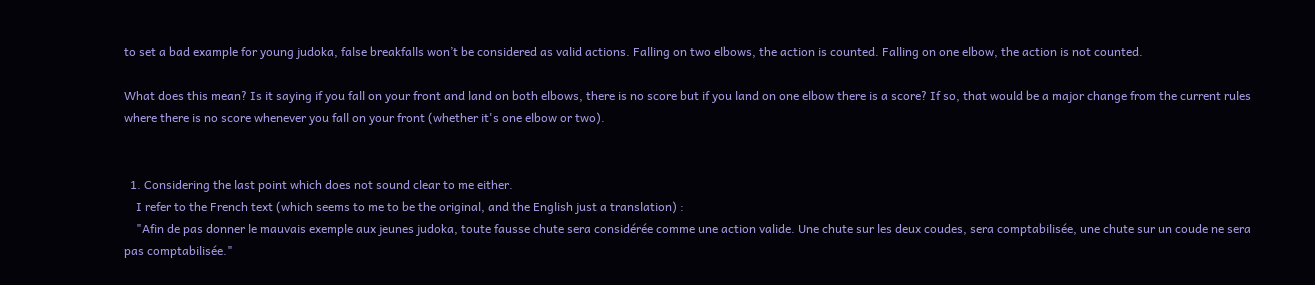to set a bad example for young judoka, false breakfalls won’t be considered as valid actions. Falling on two elbows, the action is counted. Falling on one elbow, the action is not counted.

What does this mean? Is it saying if you fall on your front and land on both elbows, there is no score but if you land on one elbow there is a score? If so, that would be a major change from the current rules where there is no score whenever you fall on your front (whether it's one elbow or two).


  1. Considering the last point which does not sound clear to me either.
    I refer to the French text (which seems to me to be the original, and the English just a translation) :
    "Afin de pas donner le mauvais exemple aux jeunes judoka, toute fausse chute sera considérée comme une action valide. Une chute sur les deux coudes, sera comptabilisée, une chute sur un coude ne sera pas comptabilisée."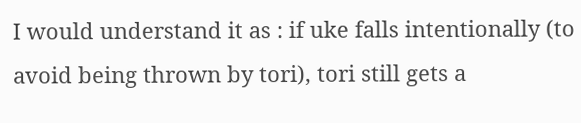I would understand it as : if uke falls intentionally (to avoid being thrown by tori), tori still gets a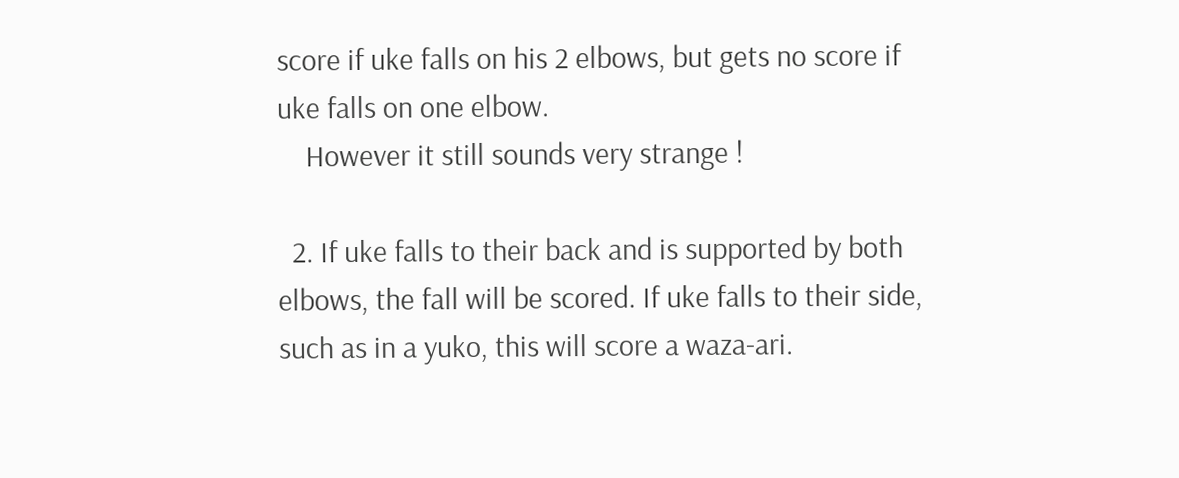score if uke falls on his 2 elbows, but gets no score if uke falls on one elbow.
    However it still sounds very strange !

  2. If uke falls to their back and is supported by both elbows, the fall will be scored. If uke falls to their side, such as in a yuko, this will score a waza-ari.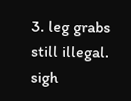3. leg grabs still illegal. sigh